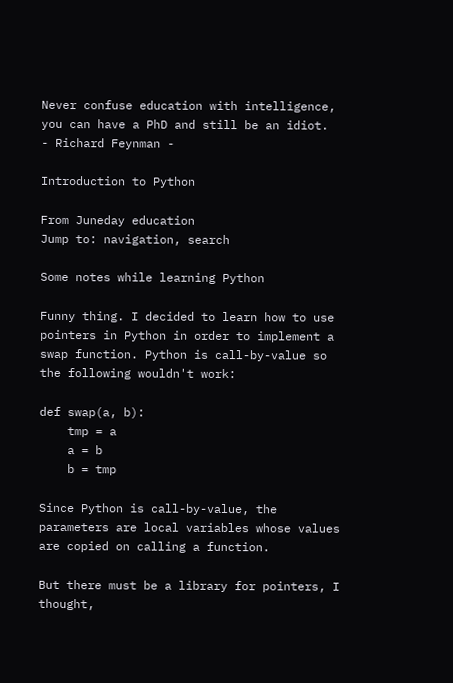Never confuse education with intelligence, you can have a PhD and still be an idiot.
- Richard Feynman -

Introduction to Python

From Juneday education
Jump to: navigation, search

Some notes while learning Python

Funny thing. I decided to learn how to use pointers in Python in order to implement a swap function. Python is call-by-value so the following wouldn't work:

def swap(a, b):
    tmp = a
    a = b
    b = tmp

Since Python is call-by-value, the parameters are local variables whose values are copied on calling a function.

But there must be a library for pointers, I thought,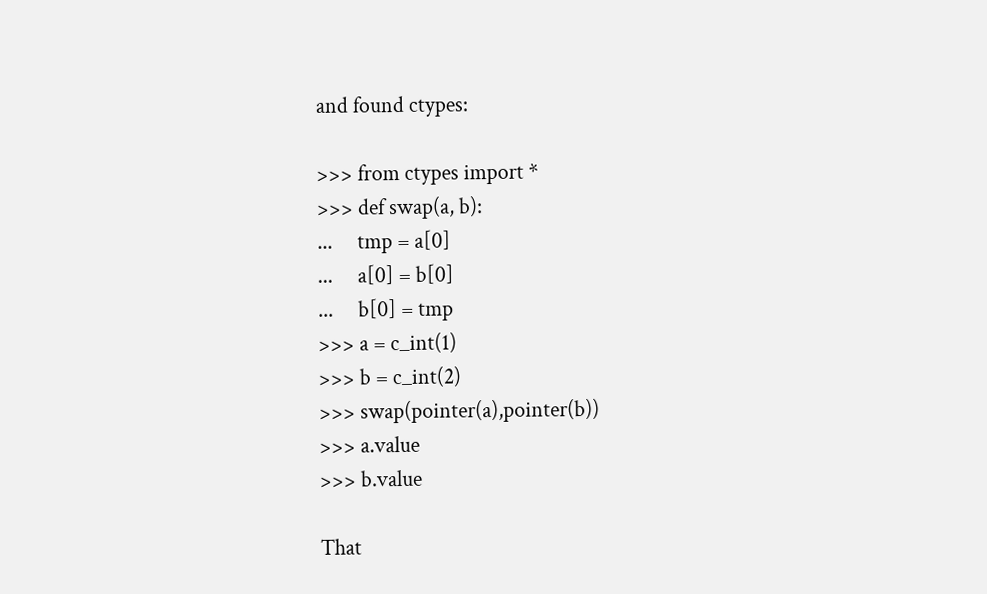and found ctypes:

>>> from ctypes import *
>>> def swap(a, b):
...     tmp = a[0]
...     a[0] = b[0]
...     b[0] = tmp
>>> a = c_int(1)
>>> b = c_int(2)
>>> swap(pointer(a),pointer(b))
>>> a.value
>>> b.value

That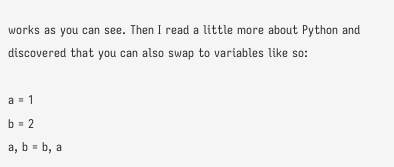works as you can see. Then I read a little more about Python and discovered that you can also swap to variables like so:

a = 1
b = 2
a, b = b, a